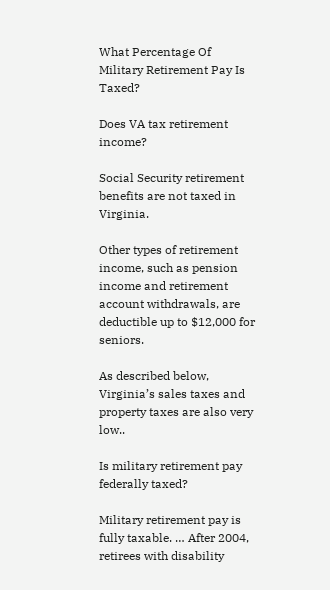What Percentage Of Military Retirement Pay Is Taxed?

Does VA tax retirement income?

Social Security retirement benefits are not taxed in Virginia.

Other types of retirement income, such as pension income and retirement account withdrawals, are deductible up to $12,000 for seniors.

As described below, Virginia’s sales taxes and property taxes are also very low..

Is military retirement pay federally taxed?

Military retirement pay is fully taxable. … After 2004, retirees with disability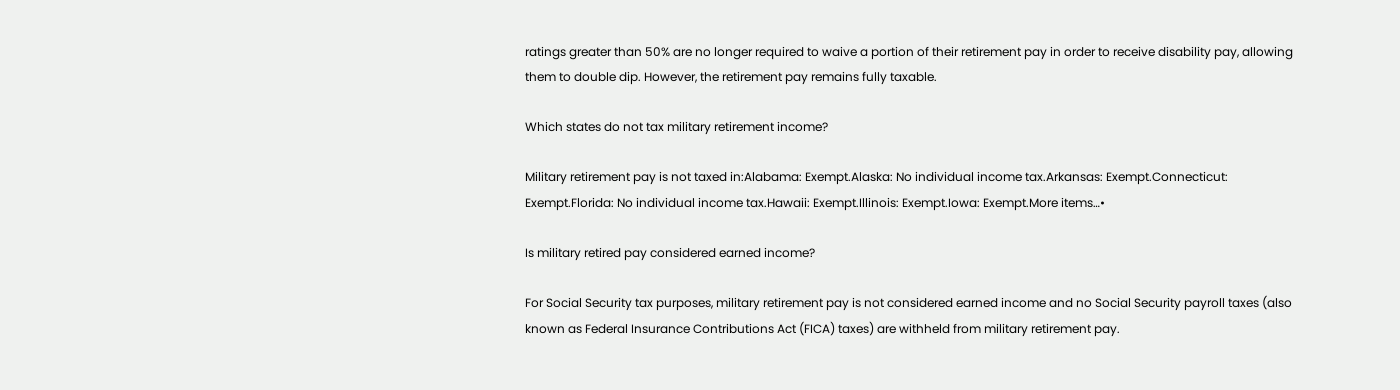ratings greater than 50% are no longer required to waive a portion of their retirement pay in order to receive disability pay, allowing them to double dip. However, the retirement pay remains fully taxable.

Which states do not tax military retirement income?

Military retirement pay is not taxed in:Alabama: Exempt.Alaska: No individual income tax.Arkansas: Exempt.Connecticut: Exempt.Florida: No individual income tax.Hawaii: Exempt.Illinois: Exempt.Iowa: Exempt.More items…•

Is military retired pay considered earned income?

For Social Security tax purposes, military retirement pay is not considered earned income and no Social Security payroll taxes (also known as Federal Insurance Contributions Act (FICA) taxes) are withheld from military retirement pay.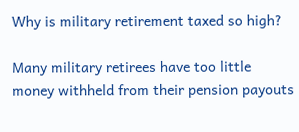Why is military retirement taxed so high?

Many military retirees have too little money withheld from their pension payouts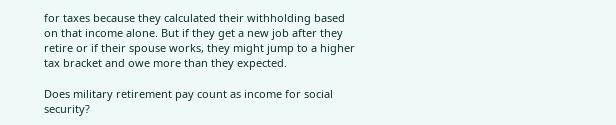for taxes because they calculated their withholding based on that income alone. But if they get a new job after they retire or if their spouse works, they might jump to a higher tax bracket and owe more than they expected.

Does military retirement pay count as income for social security?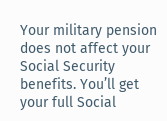Your military pension does not affect your Social Security benefits. You’ll get your full Social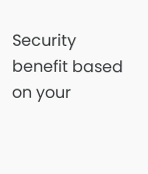Security benefit based on your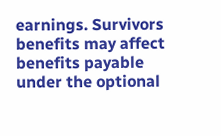earnings. Survivors benefits may affect benefits payable under the optional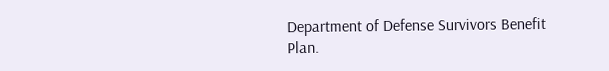Department of Defense Survivors Benefit Plan.